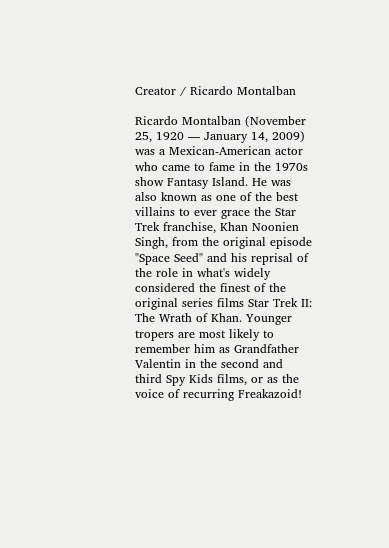Creator / Ricardo Montalban

Ricardo Montalban (November 25, 1920 — January 14, 2009) was a Mexican-American actor who came to fame in the 1970s show Fantasy Island. He was also known as one of the best villains to ever grace the Star Trek franchise, Khan Noonien Singh, from the original episode "Space Seed" and his reprisal of the role in what's widely considered the finest of the original series films Star Trek II: The Wrath of Khan. Younger tropers are most likely to remember him as Grandfather Valentin in the second and third Spy Kids films, or as the voice of recurring Freakazoid!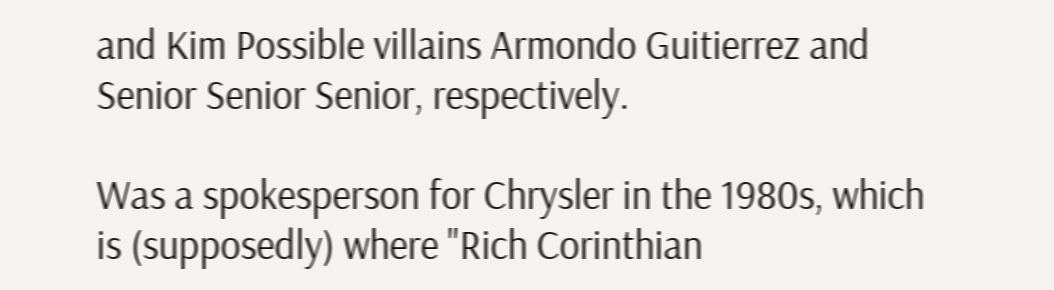and Kim Possible villains Armondo Guitierrez and Senior Senior Senior, respectively.

Was a spokesperson for Chrysler in the 1980s, which is (supposedly) where "Rich Corinthian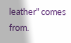leather" comes from.